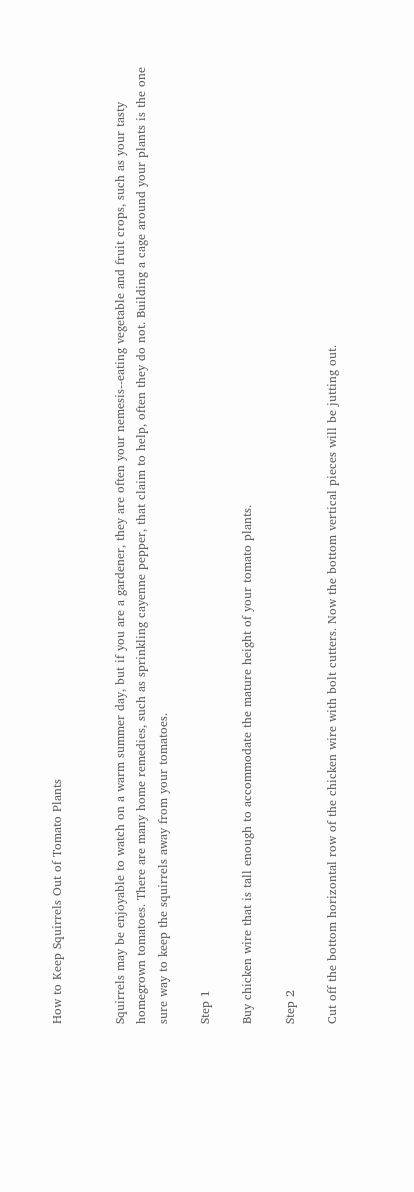How to Keep Squirrels Out of Tomato Plants


Squirrels may be enjoyable to watch on a warm summer day, but if you are a gardener, they are often your nemesis--eating vegetable and fruit crops, such as your tasty homegrown tomatoes. There are many home remedies, such as sprinkling cayenne pepper, that claim to help, often they do not. Building a cage around your plants is the one sure way to keep the squirrels away from your tomatoes.

Step 1

Buy chicken wire that is tall enough to accommodate the mature height of your tomato plants.

Step 2

Cut off the bottom horizontal row of the chicken wire with bolt cutters. Now the bottom vertical pieces will be jutting out.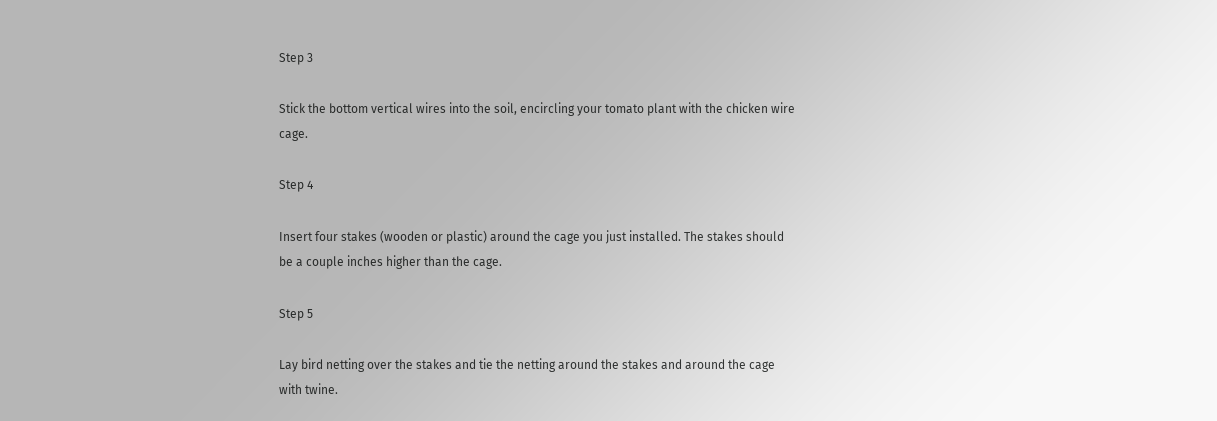Step 3

Stick the bottom vertical wires into the soil, encircling your tomato plant with the chicken wire cage.

Step 4

Insert four stakes (wooden or plastic) around the cage you just installed. The stakes should be a couple inches higher than the cage.

Step 5

Lay bird netting over the stakes and tie the netting around the stakes and around the cage with twine.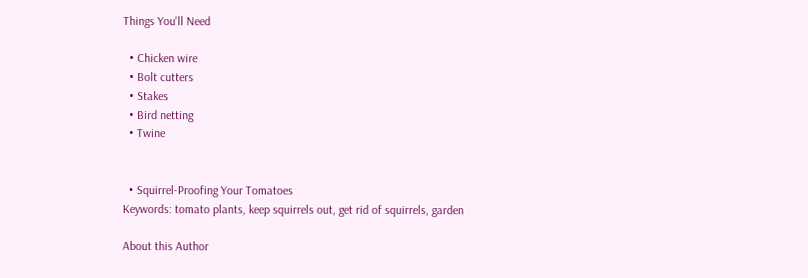Things You'll Need

  • Chicken wire
  • Bolt cutters
  • Stakes
  • Bird netting
  • Twine


  • Squirrel-Proofing Your Tomatoes
Keywords: tomato plants, keep squirrels out, get rid of squirrels, garden

About this Author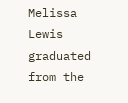Melissa Lewis graduated from the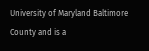University of Maryland Baltimore County and is a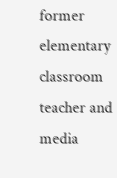former elementary classroom teacher and media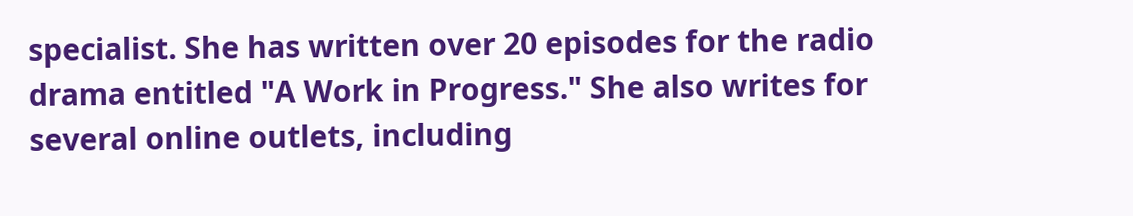specialist. She has written over 20 episodes for the radio drama entitled "A Work in Progress." She also writes for several online outlets, including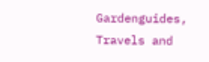Gardenguides, Travels and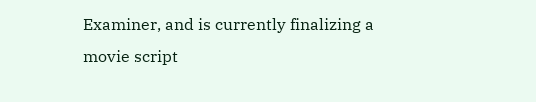Examiner, and is currently finalizing a movie script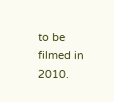to be filmed in 2010.